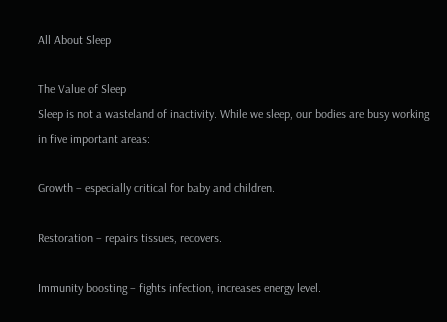All About Sleep

The Value of Sleep
Sleep is not a wasteland of inactivity. While we sleep, our bodies are busy working in five important areas:

Growth – especially critical for baby and children.

Restoration – repairs tissues, recovers.

Immunity boosting – fights infection, increases energy level.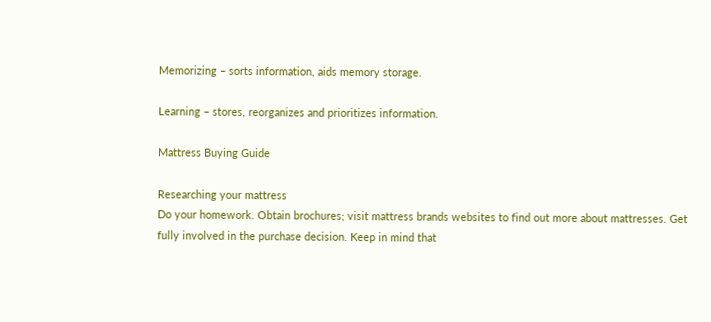Memorizing – sorts information, aids memory storage.

Learning – stores, reorganizes and prioritizes information.

Mattress Buying Guide

Researching your mattress
Do your homework. Obtain brochures; visit mattress brands websites to find out more about mattresses. Get fully involved in the purchase decision. Keep in mind that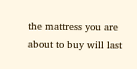the mattress you are about to buy will last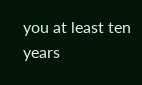you at least ten years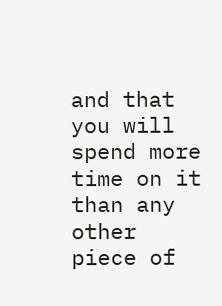and that you will spend more time on it than any other piece of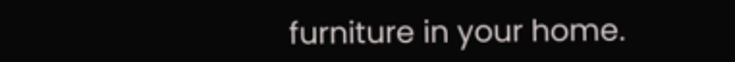furniture in your home.